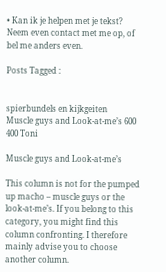• Kan ik je helpen met je tekst? Neem even contact met me op, of bel me anders even.

Posts Tagged :


spierbundels en kijkgeiten
Muscle guys and Look-at-me’s 600 400 Toni

Muscle guys and Look-at-me’s

This column is not for the pumped up macho – muscle guys or the look-at-me’s. If you belong to this category, you might find this column confronting. I therefore mainly advise you to choose another column.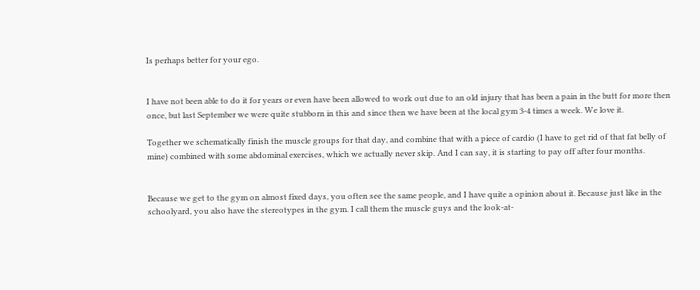Is perhaps better for your ego.


I have not been able to do it for years or even have been allowed to work out due to an old injury that has been a pain in the butt for more then once, but last September we were quite stubborn in this and since then we have been at the local gym 3-4 times a week. We love it.

Together we schematically finish the muscle groups for that day, and combine that with a piece of cardio (I have to get rid of that fat belly of mine) combined with some abdominal exercises, which we actually never skip. And I can say, it is starting to pay off after four months.


Because we get to the gym on almost fixed days, you often see the same people, and I have quite a opinion about it. Because just like in the schoolyard, you also have the stereotypes in the gym. I call them the muscle guys and the look-at-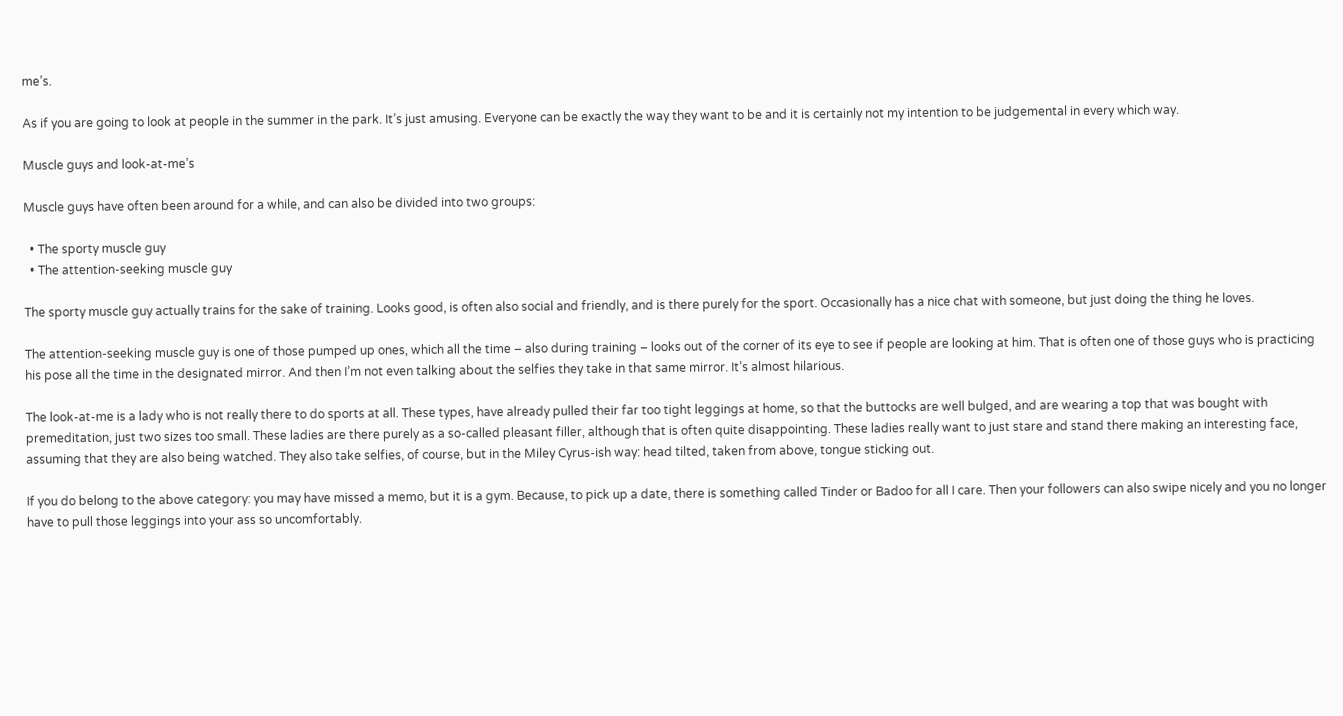me’s.

As if you are going to look at people in the summer in the park. It’s just amusing. Everyone can be exactly the way they want to be and it is certainly not my intention to be judgemental in every which way.

Muscle guys and look-at-me’s

Muscle guys have often been around for a while, and can also be divided into two groups:

  • The sporty muscle guy
  • The attention-seeking muscle guy

The sporty muscle guy actually trains for the sake of training. Looks good, is often also social and friendly, and is there purely for the sport. Occasionally has a nice chat with someone, but just doing the thing he loves.

The attention-seeking muscle guy is one of those pumped up ones, which all the time – also during training – looks out of the corner of its eye to see if people are looking at him. That is often one of those guys who is practicing his pose all the time in the designated mirror. And then I’m not even talking about the selfies they take in that same mirror. It’s almost hilarious.

The look-at-me is a lady who is not really there to do sports at all. These types, have already pulled their far too tight leggings at home, so that the buttocks are well bulged, and are wearing a top that was bought with premeditation, just two sizes too small. These ladies are there purely as a so-called pleasant filler, although that is often quite disappointing. These ladies really want to just stare and stand there making an interesting face, assuming that they are also being watched. They also take selfies, of course, but in the Miley Cyrus-ish way: head tilted, taken from above, tongue sticking out.

If you do belong to the above category: you may have missed a memo, but it is a gym. Because, to pick up a date, there is something called Tinder or Badoo for all I care. Then your followers can also swipe nicely and you no longer have to pull those leggings into your ass so uncomfortably.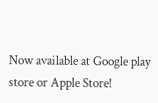Now available at Google play store or Apple Store!